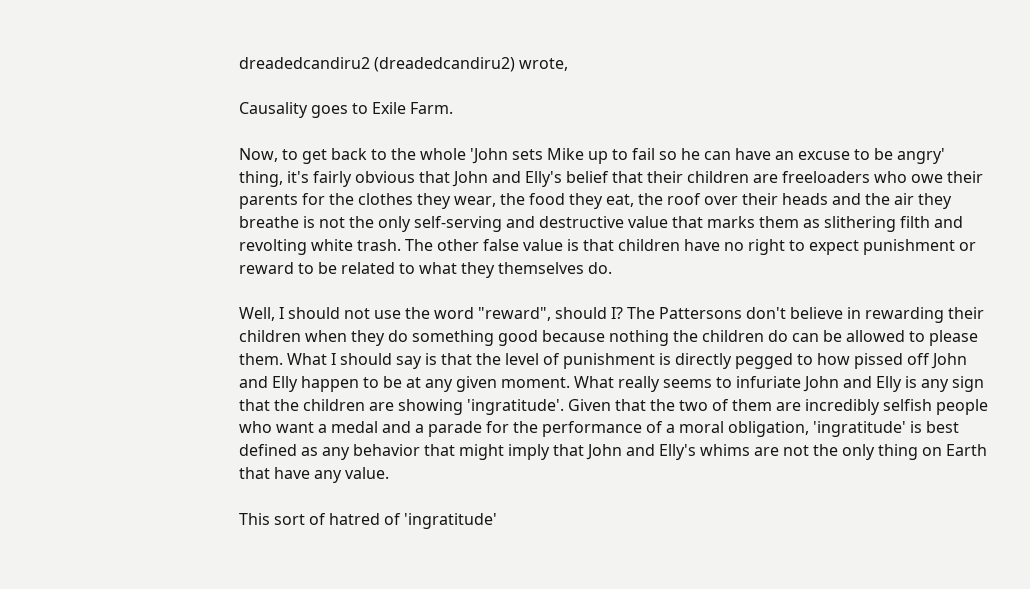dreadedcandiru2 (dreadedcandiru2) wrote,

Causality goes to Exile Farm.

Now, to get back to the whole 'John sets Mike up to fail so he can have an excuse to be angry' thing, it's fairly obvious that John and Elly's belief that their children are freeloaders who owe their parents for the clothes they wear, the food they eat, the roof over their heads and the air they breathe is not the only self-serving and destructive value that marks them as slithering filth and revolting white trash. The other false value is that children have no right to expect punishment or reward to be related to what they themselves do.

Well, I should not use the word "reward", should I? The Pattersons don't believe in rewarding their children when they do something good because nothing the children do can be allowed to please them. What I should say is that the level of punishment is directly pegged to how pissed off John and Elly happen to be at any given moment. What really seems to infuriate John and Elly is any sign that the children are showing 'ingratitude'. Given that the two of them are incredibly selfish people who want a medal and a parade for the performance of a moral obligation, 'ingratitude' is best defined as any behavior that might imply that John and Elly's whims are not the only thing on Earth that have any value.

This sort of hatred of 'ingratitude'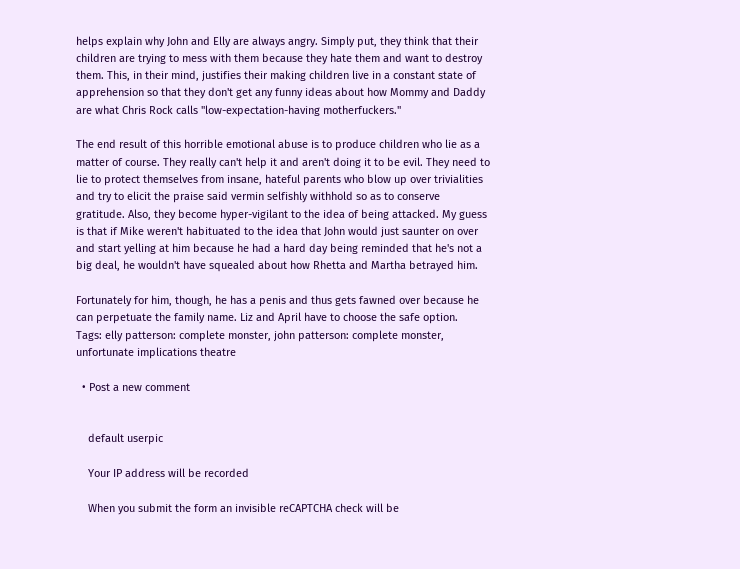helps explain why John and Elly are always angry. Simply put, they think that their children are trying to mess with them because they hate them and want to destroy them. This, in their mind, justifies their making children live in a constant state of apprehension so that they don't get any funny ideas about how Mommy and Daddy are what Chris Rock calls "low-expectation-having motherfuckers."

The end result of this horrible emotional abuse is to produce children who lie as a matter of course. They really can't help it and aren't doing it to be evil. They need to lie to protect themselves from insane, hateful parents who blow up over trivialities and try to elicit the praise said vermin selfishly withhold so as to conserve gratitude. Also, they become hyper-vigilant to the idea of being attacked. My guess is that if Mike weren't habituated to the idea that John would just saunter on over and start yelling at him because he had a hard day being reminded that he's not a big deal, he wouldn't have squealed about how Rhetta and Martha betrayed him.

Fortunately for him, though, he has a penis and thus gets fawned over because he can perpetuate the family name. Liz and April have to choose the safe option.
Tags: elly patterson: complete monster, john patterson: complete monster, unfortunate implications theatre

  • Post a new comment


    default userpic

    Your IP address will be recorded

    When you submit the form an invisible reCAPTCHA check will be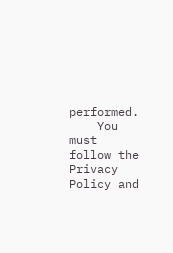performed.
    You must follow the Privacy Policy and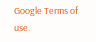Google Terms of use.